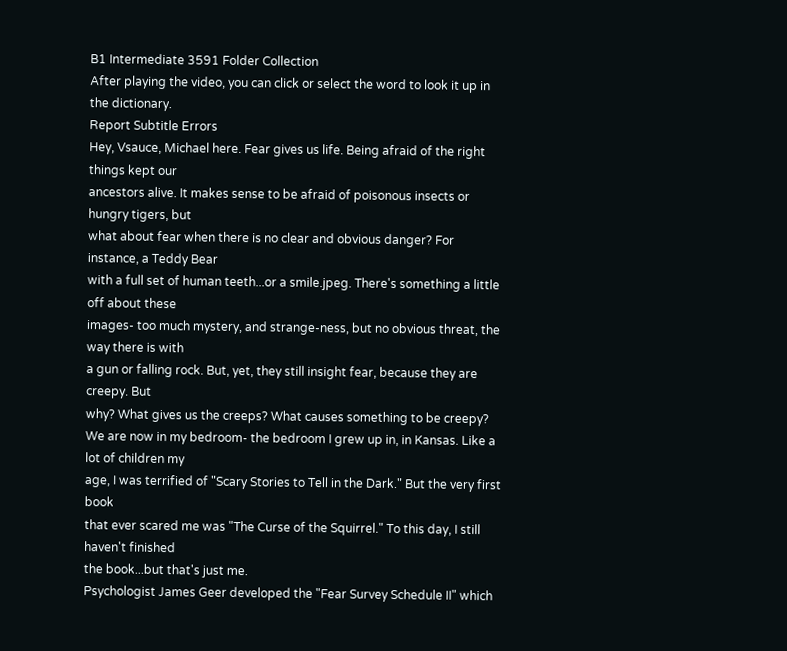B1 Intermediate 3591 Folder Collection
After playing the video, you can click or select the word to look it up in the dictionary.
Report Subtitle Errors
Hey, Vsauce, Michael here. Fear gives us life. Being afraid of the right things kept our
ancestors alive. It makes sense to be afraid of poisonous insects or hungry tigers, but
what about fear when there is no clear and obvious danger? For instance, a Teddy Bear
with a full set of human teeth...or a smile.jpeg. There's something a little off about these
images- too much mystery, and strange-ness, but no obvious threat, the way there is with
a gun or falling rock. But, yet, they still insight fear, because they are creepy. But
why? What gives us the creeps? What causes something to be creepy?
We are now in my bedroom- the bedroom I grew up in, in Kansas. Like a lot of children my
age, I was terrified of "Scary Stories to Tell in the Dark." But the very first book
that ever scared me was "The Curse of the Squirrel." To this day, I still haven't finished
the book...but that's just me.
Psychologist James Geer developed the "Fear Survey Schedule II" which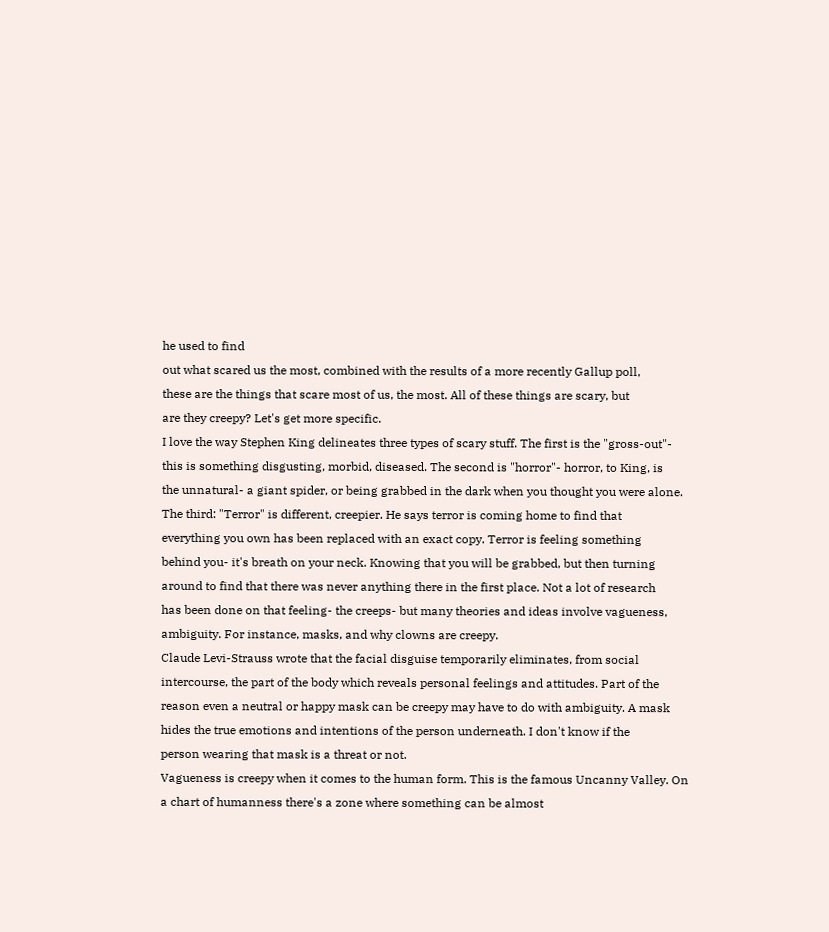he used to find
out what scared us the most, combined with the results of a more recently Gallup poll,
these are the things that scare most of us, the most. All of these things are scary, but
are they creepy? Let's get more specific.
I love the way Stephen King delineates three types of scary stuff. The first is the "gross-out"-
this is something disgusting, morbid, diseased. The second is "horror"- horror, to King, is
the unnatural- a giant spider, or being grabbed in the dark when you thought you were alone.
The third: "Terror" is different, creepier. He says terror is coming home to find that
everything you own has been replaced with an exact copy. Terror is feeling something
behind you- it's breath on your neck. Knowing that you will be grabbed, but then turning
around to find that there was never anything there in the first place. Not a lot of research
has been done on that feeling- the creeps- but many theories and ideas involve vagueness,
ambiguity. For instance, masks, and why clowns are creepy.
Claude Levi-Strauss wrote that the facial disguise temporarily eliminates, from social
intercourse, the part of the body which reveals personal feelings and attitudes. Part of the
reason even a neutral or happy mask can be creepy may have to do with ambiguity. A mask
hides the true emotions and intentions of the person underneath. I don't know if the
person wearing that mask is a threat or not.
Vagueness is creepy when it comes to the human form. This is the famous Uncanny Valley. On
a chart of humanness there's a zone where something can be almost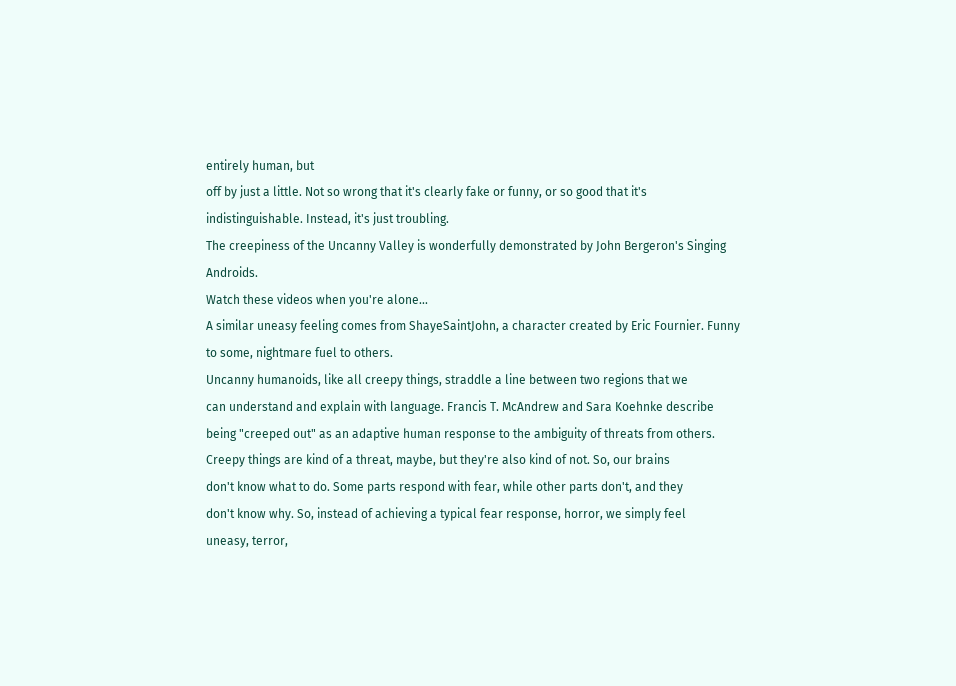entirely human, but
off by just a little. Not so wrong that it's clearly fake or funny, or so good that it's
indistinguishable. Instead, it's just troubling.
The creepiness of the Uncanny Valley is wonderfully demonstrated by John Bergeron's Singing Androids.
Watch these videos when you're alone...
A similar uneasy feeling comes from ShayeSaintJohn, a character created by Eric Fournier. Funny
to some, nightmare fuel to others.
Uncanny humanoids, like all creepy things, straddle a line between two regions that we
can understand and explain with language. Francis T. McAndrew and Sara Koehnke describe
being "creeped out" as an adaptive human response to the ambiguity of threats from others.
Creepy things are kind of a threat, maybe, but they're also kind of not. So, our brains
don't know what to do. Some parts respond with fear, while other parts don't, and they
don't know why. So, instead of achieving a typical fear response, horror, we simply feel
uneasy, terror,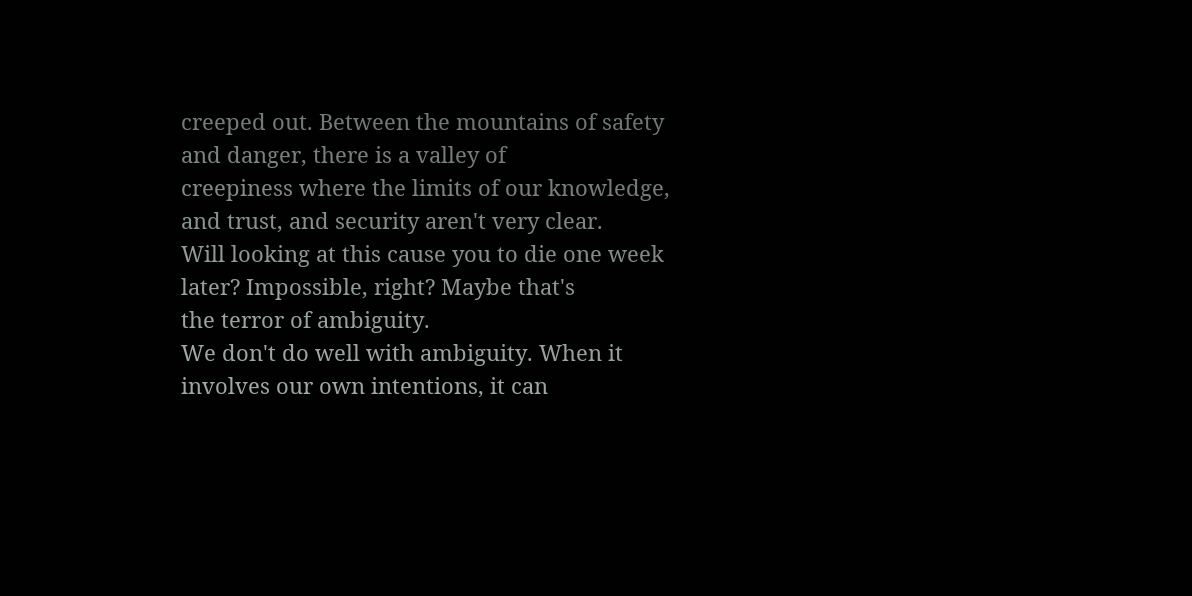creeped out. Between the mountains of safety and danger, there is a valley of
creepiness where the limits of our knowledge, and trust, and security aren't very clear.
Will looking at this cause you to die one week later? Impossible, right? Maybe that's
the terror of ambiguity.
We don't do well with ambiguity. When it involves our own intentions, it can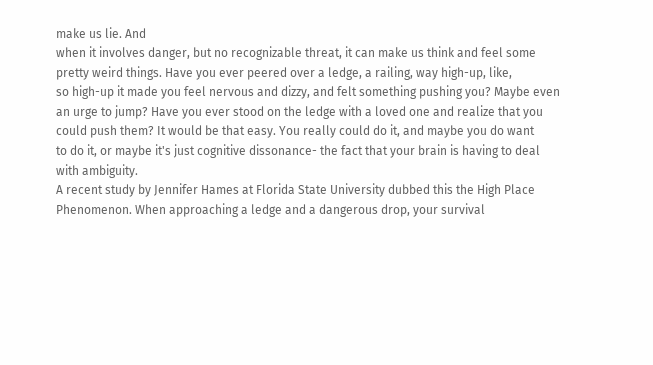make us lie. And
when it involves danger, but no recognizable threat, it can make us think and feel some
pretty weird things. Have you ever peered over a ledge, a railing, way high-up, like,
so high-up it made you feel nervous and dizzy, and felt something pushing you? Maybe even
an urge to jump? Have you ever stood on the ledge with a loved one and realize that you
could push them? It would be that easy. You really could do it, and maybe you do want
to do it, or maybe it's just cognitive dissonance- the fact that your brain is having to deal
with ambiguity.
A recent study by Jennifer Hames at Florida State University dubbed this the High Place
Phenomenon. When approaching a ledge and a dangerous drop, your survival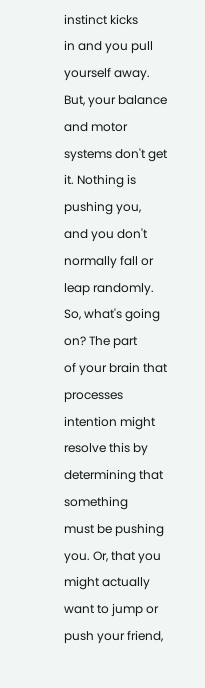instinct kicks
in and you pull yourself away. But, your balance and motor systems don't get it. Nothing is
pushing you, and you don't normally fall or leap randomly. So, what's going on? The part
of your brain that processes intention might resolve this by determining that something
must be pushing you. Or, that you might actually want to jump or push your friend,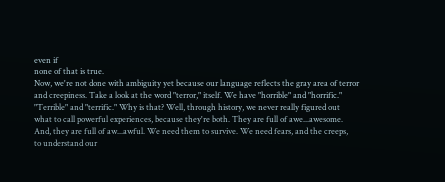even if
none of that is true.
Now, we're not done with ambiguity yet because our language reflects the gray area of terror
and creepiness. Take a look at the word "terror," itself. We have "horrible" and "horrific."
"Terrible" and "terrific." Why is that? Well, through history, we never really figured out
what to call powerful experiences, because they're both. They are full of awe...awesome.
And, they are full of aw...awful. We need them to survive. We need fears, and the creeps,
to understand our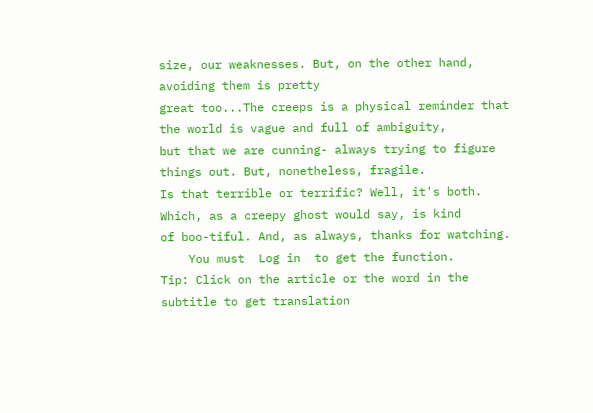size, our weaknesses. But, on the other hand, avoiding them is pretty
great too...The creeps is a physical reminder that the world is vague and full of ambiguity,
but that we are cunning- always trying to figure things out. But, nonetheless, fragile.
Is that terrible or terrific? Well, it's both. Which, as a creepy ghost would say, is kind
of boo-tiful. And, as always, thanks for watching.
    You must  Log in  to get the function.
Tip: Click on the article or the word in the subtitle to get translation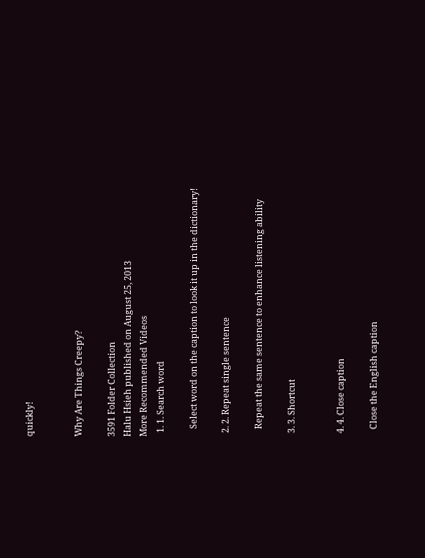quickly!


Why Are Things Creepy?

3591 Folder Collection
Halu Hsieh published on August 25, 2013
More Recommended Videos
  1. 1. Search word

    Select word on the caption to look it up in the dictionary!

  2. 2. Repeat single sentence

    Repeat the same sentence to enhance listening ability

  3. 3. Shortcut


  4. 4. Close caption

    Close the English caption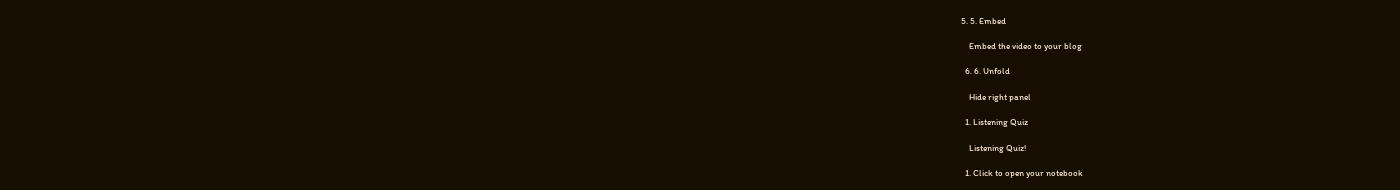5. 5. Embed

    Embed the video to your blog

  6. 6. Unfold

    Hide right panel

  1. Listening Quiz

    Listening Quiz!

  1. Click to open your notebook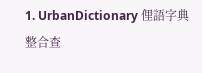1. UrbanDictionary 俚語字典整合查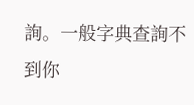詢。一般字典查詢不到你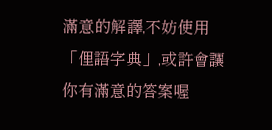滿意的解譯,不妨使用「俚語字典」,或許會讓你有滿意的答案喔